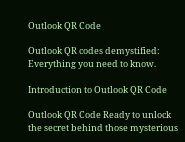Outlook QR Code

Outlook QR codes demystified: Everything you need to know.

Introduction to Outlook QR Code

Outlook QR Code Ready to unlock the secret behind those mysterious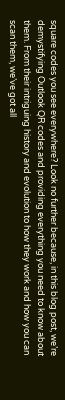square codes you see everywhere? Look no further because, in this blog post, we’re demystifying Outlook QR codes and providing everything you need to know about them. From their intriguing history and evolution to how they work and how you can scan them, we’ve got all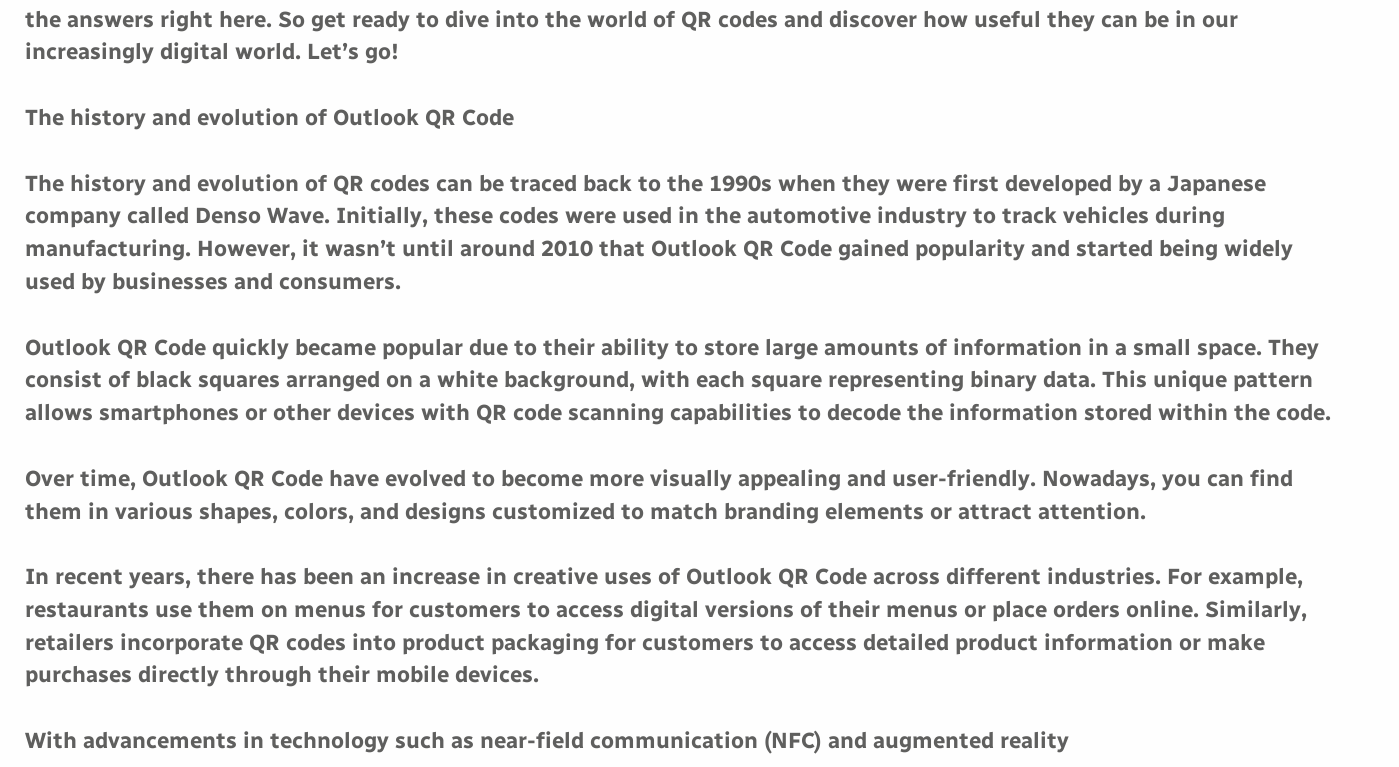the answers right here. So get ready to dive into the world of QR codes and discover how useful they can be in our increasingly digital world. Let’s go!

The history and evolution of Outlook QR Code

The history and evolution of QR codes can be traced back to the 1990s when they were first developed by a Japanese company called Denso Wave. Initially, these codes were used in the automotive industry to track vehicles during manufacturing. However, it wasn’t until around 2010 that Outlook QR Code gained popularity and started being widely used by businesses and consumers.

Outlook QR Code quickly became popular due to their ability to store large amounts of information in a small space. They consist of black squares arranged on a white background, with each square representing binary data. This unique pattern allows smartphones or other devices with QR code scanning capabilities to decode the information stored within the code.

Over time, Outlook QR Code have evolved to become more visually appealing and user-friendly. Nowadays, you can find them in various shapes, colors, and designs customized to match branding elements or attract attention.

In recent years, there has been an increase in creative uses of Outlook QR Code across different industries. For example, restaurants use them on menus for customers to access digital versions of their menus or place orders online. Similarly, retailers incorporate QR codes into product packaging for customers to access detailed product information or make purchases directly through their mobile devices.

With advancements in technology such as near-field communication (NFC) and augmented reality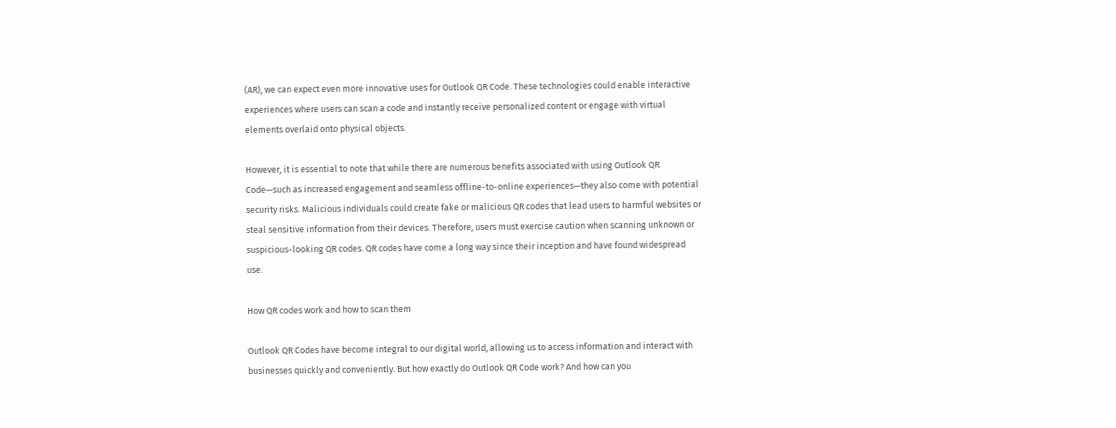(AR), we can expect even more innovative uses for Outlook QR Code. These technologies could enable interactive experiences where users can scan a code and instantly receive personalized content or engage with virtual elements overlaid onto physical objects.

However, it is essential to note that while there are numerous benefits associated with using Outlook QR Code—such as increased engagement and seamless offline-to-online experiences—they also come with potential security risks. Malicious individuals could create fake or malicious QR codes that lead users to harmful websites or steal sensitive information from their devices. Therefore, users must exercise caution when scanning unknown or suspicious-looking QR codes. QR codes have come a long way since their inception and have found widespread use.

How QR codes work and how to scan them

Outlook QR Codes have become integral to our digital world, allowing us to access information and interact with businesses quickly and conveniently. But how exactly do Outlook QR Code work? And how can you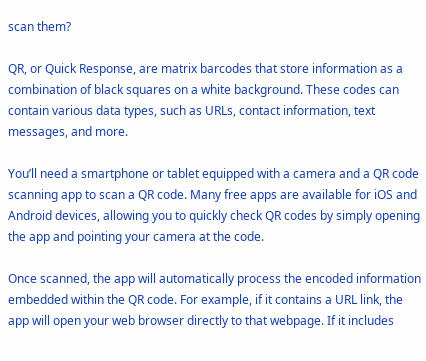scan them?

QR, or Quick Response, are matrix barcodes that store information as a combination of black squares on a white background. These codes can contain various data types, such as URLs, contact information, text messages, and more.

You’ll need a smartphone or tablet equipped with a camera and a QR code scanning app to scan a QR code. Many free apps are available for iOS and Android devices, allowing you to quickly check QR codes by simply opening the app and pointing your camera at the code.

Once scanned, the app will automatically process the encoded information embedded within the QR code. For example, if it contains a URL link, the app will open your web browser directly to that webpage. If it includes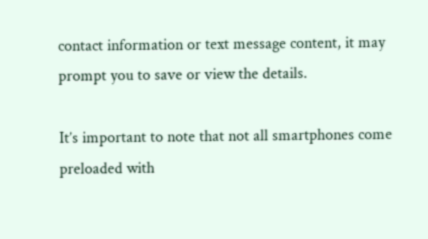contact information or text message content, it may prompt you to save or view the details.

It’s important to note that not all smartphones come preloaded with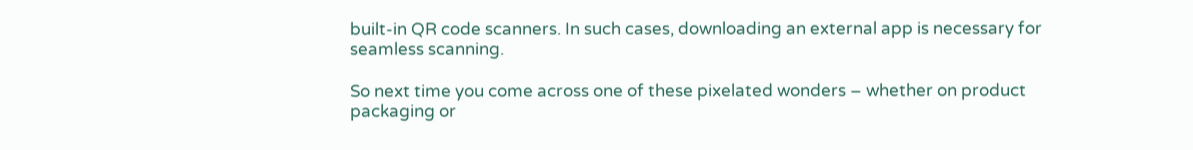built-in QR code scanners. In such cases, downloading an external app is necessary for seamless scanning.

So next time you come across one of these pixelated wonders – whether on product packaging or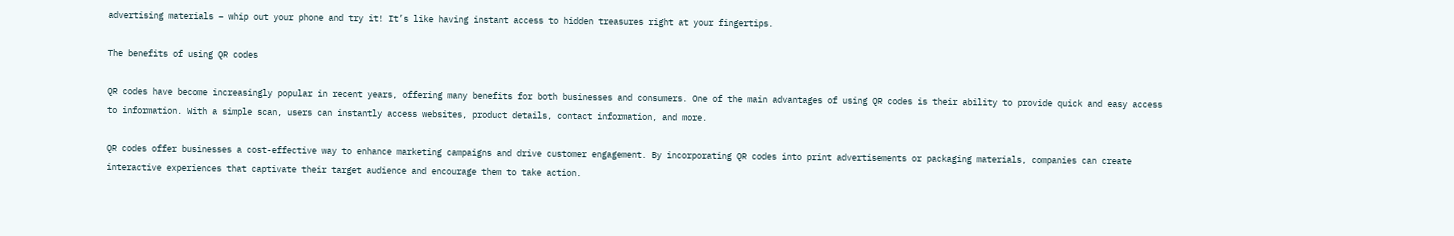advertising materials – whip out your phone and try it! It’s like having instant access to hidden treasures right at your fingertips.

The benefits of using QR codes

QR codes have become increasingly popular in recent years, offering many benefits for both businesses and consumers. One of the main advantages of using QR codes is their ability to provide quick and easy access to information. With a simple scan, users can instantly access websites, product details, contact information, and more.

QR codes offer businesses a cost-effective way to enhance marketing campaigns and drive customer engagement. By incorporating QR codes into print advertisements or packaging materials, companies can create interactive experiences that captivate their target audience and encourage them to take action.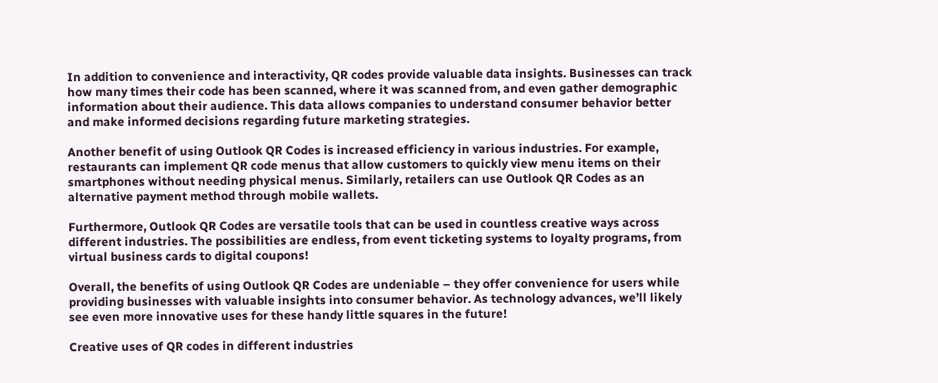In addition to convenience and interactivity, QR codes provide valuable data insights. Businesses can track how many times their code has been scanned, where it was scanned from, and even gather demographic information about their audience. This data allows companies to understand consumer behavior better and make informed decisions regarding future marketing strategies.

Another benefit of using Outlook QR Codes is increased efficiency in various industries. For example, restaurants can implement QR code menus that allow customers to quickly view menu items on their smartphones without needing physical menus. Similarly, retailers can use Outlook QR Codes as an alternative payment method through mobile wallets.

Furthermore, Outlook QR Codes are versatile tools that can be used in countless creative ways across different industries. The possibilities are endless, from event ticketing systems to loyalty programs, from virtual business cards to digital coupons!

Overall, the benefits of using Outlook QR Codes are undeniable – they offer convenience for users while providing businesses with valuable insights into consumer behavior. As technology advances, we’ll likely see even more innovative uses for these handy little squares in the future!

Creative uses of QR codes in different industries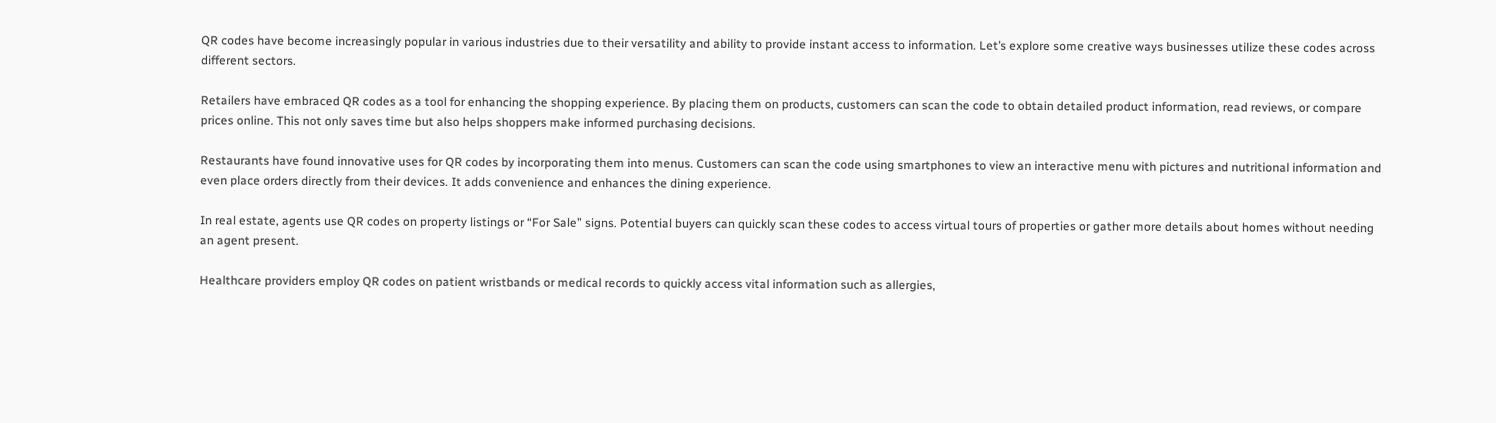QR codes have become increasingly popular in various industries due to their versatility and ability to provide instant access to information. Let’s explore some creative ways businesses utilize these codes across different sectors.

Retailers have embraced QR codes as a tool for enhancing the shopping experience. By placing them on products, customers can scan the code to obtain detailed product information, read reviews, or compare prices online. This not only saves time but also helps shoppers make informed purchasing decisions.

Restaurants have found innovative uses for QR codes by incorporating them into menus. Customers can scan the code using smartphones to view an interactive menu with pictures and nutritional information and even place orders directly from their devices. It adds convenience and enhances the dining experience.

In real estate, agents use QR codes on property listings or “For Sale” signs. Potential buyers can quickly scan these codes to access virtual tours of properties or gather more details about homes without needing an agent present.

Healthcare providers employ QR codes on patient wristbands or medical records to quickly access vital information such as allergies,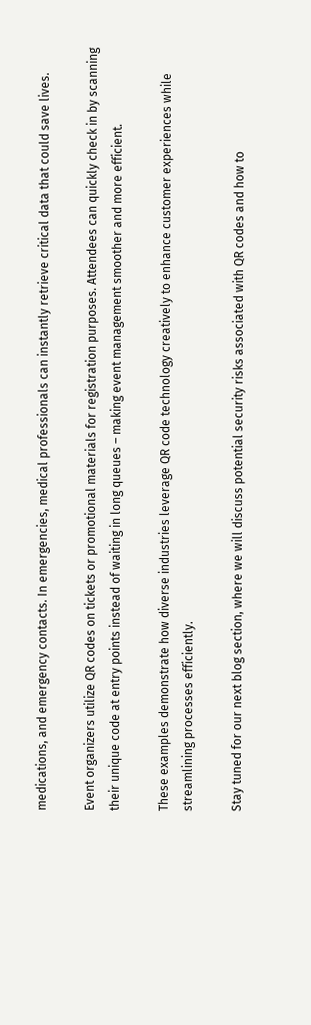medications, and emergency contacts. In emergencies, medical professionals can instantly retrieve critical data that could save lives.

Event organizers utilize QR codes on tickets or promotional materials for registration purposes. Attendees can quickly check in by scanning their unique code at entry points instead of waiting in long queues – making event management smoother and more efficient.

These examples demonstrate how diverse industries leverage QR code technology creatively to enhance customer experiences while streamlining processes efficiently.

Stay tuned for our next blog section, where we will discuss potential security risks associated with QR codes and how to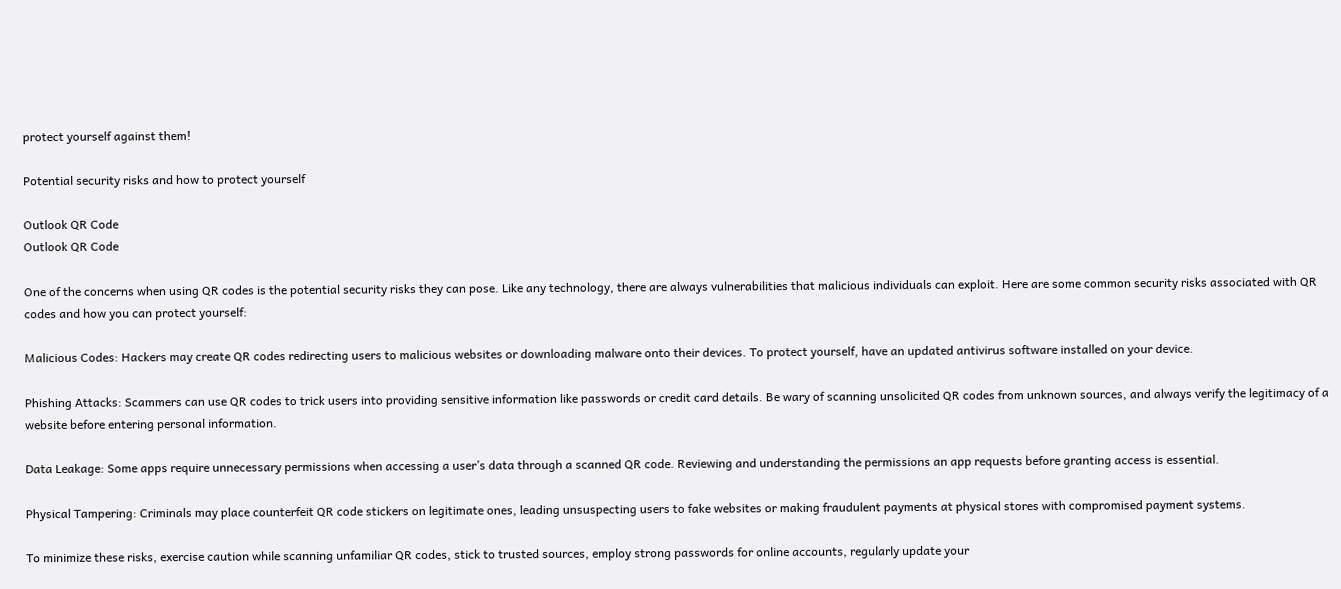protect yourself against them!

Potential security risks and how to protect yourself

Outlook QR Code
Outlook QR Code

One of the concerns when using QR codes is the potential security risks they can pose. Like any technology, there are always vulnerabilities that malicious individuals can exploit. Here are some common security risks associated with QR codes and how you can protect yourself:

Malicious Codes: Hackers may create QR codes redirecting users to malicious websites or downloading malware onto their devices. To protect yourself, have an updated antivirus software installed on your device.

Phishing Attacks: Scammers can use QR codes to trick users into providing sensitive information like passwords or credit card details. Be wary of scanning unsolicited QR codes from unknown sources, and always verify the legitimacy of a website before entering personal information.

Data Leakage: Some apps require unnecessary permissions when accessing a user’s data through a scanned QR code. Reviewing and understanding the permissions an app requests before granting access is essential.

Physical Tampering: Criminals may place counterfeit QR code stickers on legitimate ones, leading unsuspecting users to fake websites or making fraudulent payments at physical stores with compromised payment systems.

To minimize these risks, exercise caution while scanning unfamiliar QR codes, stick to trusted sources, employ strong passwords for online accounts, regularly update your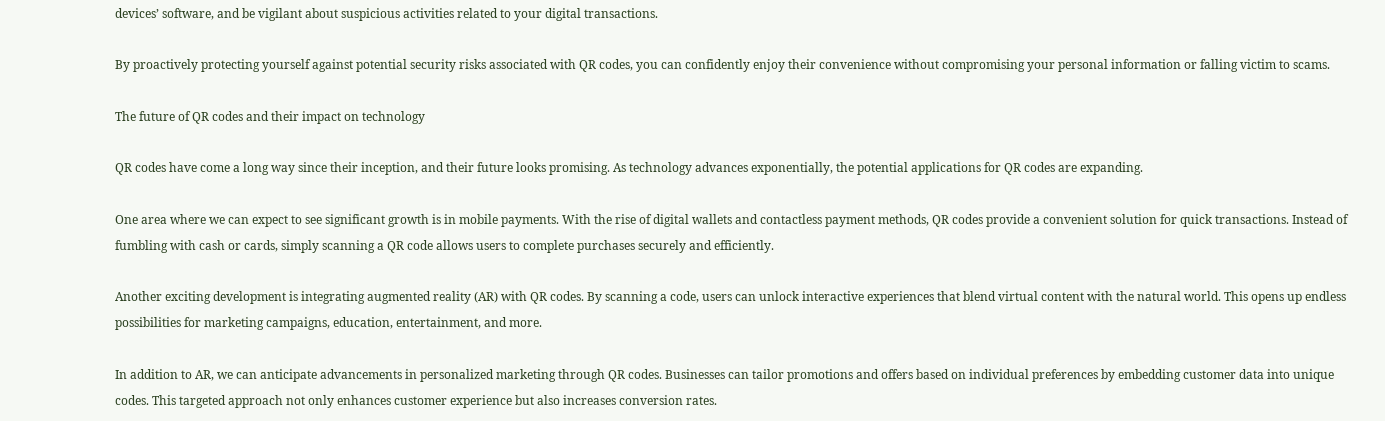devices’ software, and be vigilant about suspicious activities related to your digital transactions.

By proactively protecting yourself against potential security risks associated with QR codes, you can confidently enjoy their convenience without compromising your personal information or falling victim to scams.

The future of QR codes and their impact on technology

QR codes have come a long way since their inception, and their future looks promising. As technology advances exponentially, the potential applications for QR codes are expanding.

One area where we can expect to see significant growth is in mobile payments. With the rise of digital wallets and contactless payment methods, QR codes provide a convenient solution for quick transactions. Instead of fumbling with cash or cards, simply scanning a QR code allows users to complete purchases securely and efficiently.

Another exciting development is integrating augmented reality (AR) with QR codes. By scanning a code, users can unlock interactive experiences that blend virtual content with the natural world. This opens up endless possibilities for marketing campaigns, education, entertainment, and more.

In addition to AR, we can anticipate advancements in personalized marketing through QR codes. Businesses can tailor promotions and offers based on individual preferences by embedding customer data into unique codes. This targeted approach not only enhances customer experience but also increases conversion rates.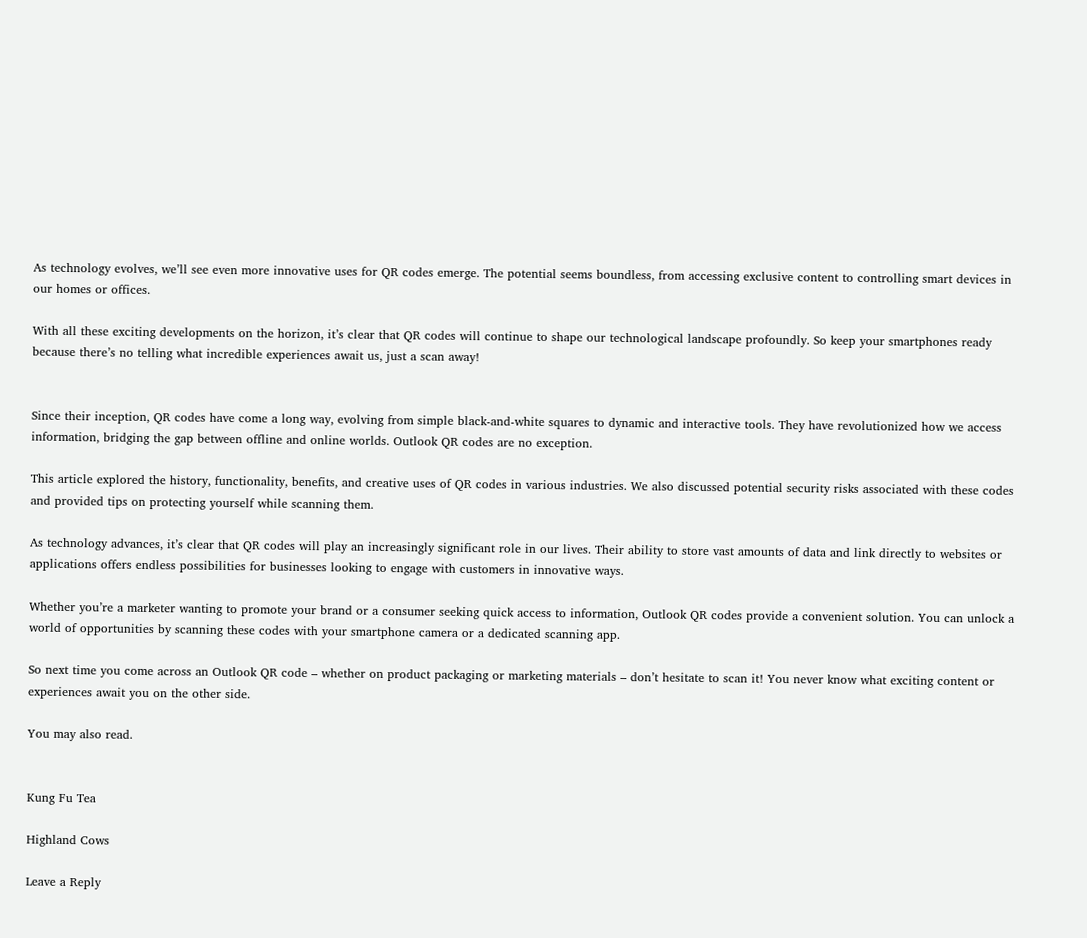As technology evolves, we’ll see even more innovative uses for QR codes emerge. The potential seems boundless, from accessing exclusive content to controlling smart devices in our homes or offices.

With all these exciting developments on the horizon, it’s clear that QR codes will continue to shape our technological landscape profoundly. So keep your smartphones ready because there’s no telling what incredible experiences await us, just a scan away!


Since their inception, QR codes have come a long way, evolving from simple black-and-white squares to dynamic and interactive tools. They have revolutionized how we access information, bridging the gap between offline and online worlds. Outlook QR codes are no exception.

This article explored the history, functionality, benefits, and creative uses of QR codes in various industries. We also discussed potential security risks associated with these codes and provided tips on protecting yourself while scanning them.

As technology advances, it’s clear that QR codes will play an increasingly significant role in our lives. Their ability to store vast amounts of data and link directly to websites or applications offers endless possibilities for businesses looking to engage with customers in innovative ways.

Whether you’re a marketer wanting to promote your brand or a consumer seeking quick access to information, Outlook QR codes provide a convenient solution. You can unlock a world of opportunities by scanning these codes with your smartphone camera or a dedicated scanning app.

So next time you come across an Outlook QR code – whether on product packaging or marketing materials – don’t hesitate to scan it! You never know what exciting content or experiences await you on the other side.

You may also read.


Kung Fu Tea

Highland Cows

Leave a Reply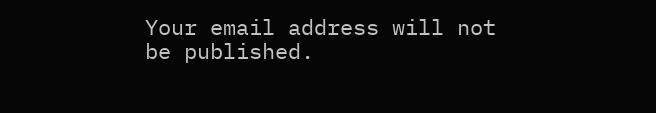Your email address will not be published.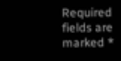Required fields are marked *